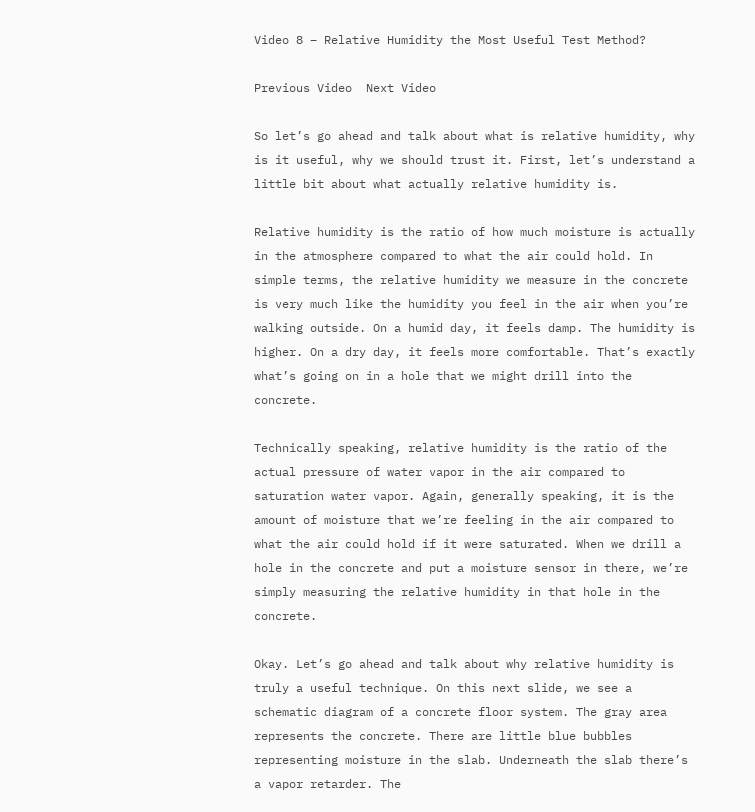Video 8 – Relative Humidity the Most Useful Test Method?

Previous Video  Next Video

So let’s go ahead and talk about what is relative humidity, why is it useful, why we should trust it. First, let’s understand a little bit about what actually relative humidity is.

Relative humidity is the ratio of how much moisture is actually in the atmosphere compared to what the air could hold. In simple terms, the relative humidity we measure in the concrete is very much like the humidity you feel in the air when you’re walking outside. On a humid day, it feels damp. The humidity is higher. On a dry day, it feels more comfortable. That’s exactly what’s going on in a hole that we might drill into the concrete.

Technically speaking, relative humidity is the ratio of the actual pressure of water vapor in the air compared to saturation water vapor. Again, generally speaking, it is the amount of moisture that we’re feeling in the air compared to what the air could hold if it were saturated. When we drill a hole in the concrete and put a moisture sensor in there, we’re simply measuring the relative humidity in that hole in the concrete.

Okay. Let’s go ahead and talk about why relative humidity is truly a useful technique. On this next slide, we see a schematic diagram of a concrete floor system. The gray area represents the concrete. There are little blue bubbles representing moisture in the slab. Underneath the slab there’s a vapor retarder. The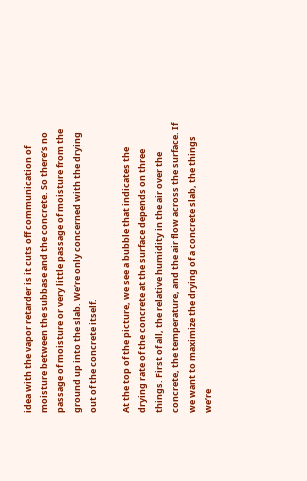idea with the vapor retarder is it cuts off communication of moisture between the subbase and the concrete. So there’s no passage of moisture or very little passage of moisture from the ground up into the slab. We’re only concerned with the drying out of the concrete itself.

At the top of the picture, we see a bubble that indicates the drying rate of the concrete at the surface depends on three things. First of all, the relative humidity in the air over the concrete, the temperature, and the air flow across the surface. If we want to maximize the drying of a concrete slab, the things we’re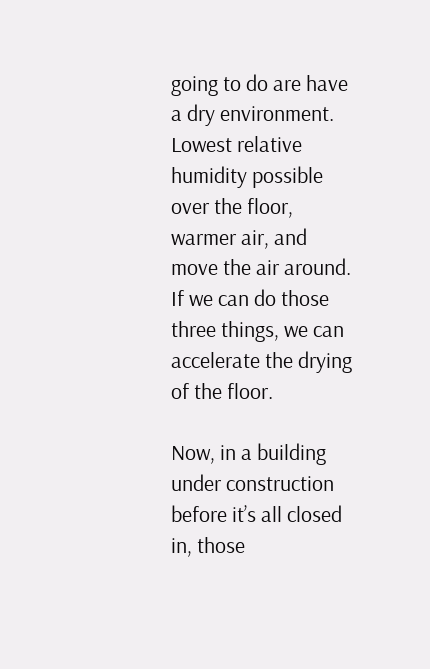going to do are have a dry environment. Lowest relative humidity possible over the floor, warmer air, and move the air around. If we can do those three things, we can accelerate the drying of the floor.

Now, in a building under construction before it’s all closed in, those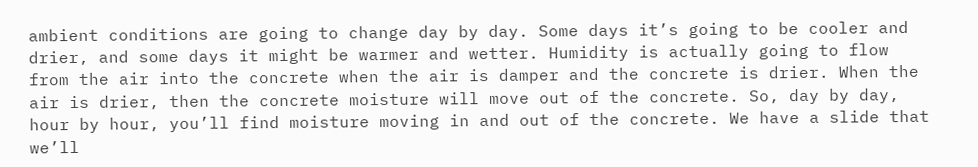ambient conditions are going to change day by day. Some days it’s going to be cooler and drier, and some days it might be warmer and wetter. Humidity is actually going to flow from the air into the concrete when the air is damper and the concrete is drier. When the air is drier, then the concrete moisture will move out of the concrete. So, day by day, hour by hour, you’ll find moisture moving in and out of the concrete. We have a slide that we’ll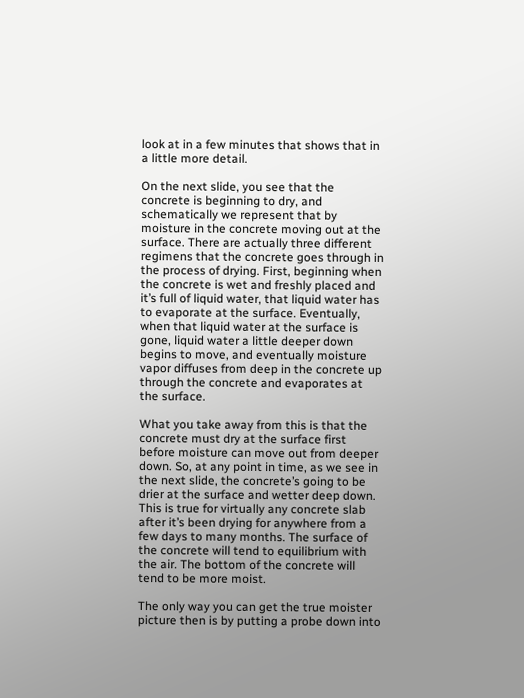look at in a few minutes that shows that in a little more detail.

On the next slide, you see that the concrete is beginning to dry, and schematically we represent that by moisture in the concrete moving out at the surface. There are actually three different regimens that the concrete goes through in the process of drying. First, beginning when the concrete is wet and freshly placed and it’s full of liquid water, that liquid water has to evaporate at the surface. Eventually, when that liquid water at the surface is gone, liquid water a little deeper down begins to move, and eventually moisture vapor diffuses from deep in the concrete up through the concrete and evaporates at the surface.

What you take away from this is that the concrete must dry at the surface first before moisture can move out from deeper down. So, at any point in time, as we see in the next slide, the concrete’s going to be drier at the surface and wetter deep down. This is true for virtually any concrete slab after it’s been drying for anywhere from a few days to many months. The surface of the concrete will tend to equilibrium with the air. The bottom of the concrete will tend to be more moist.

The only way you can get the true moister picture then is by putting a probe down into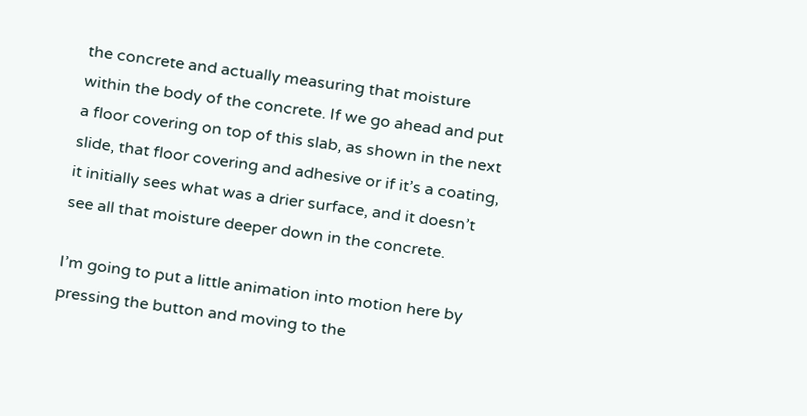the concrete and actually measuring that moisture within the body of the concrete. If we go ahead and put a floor covering on top of this slab, as shown in the next slide, that floor covering and adhesive or if it’s a coating, it initially sees what was a drier surface, and it doesn’t see all that moisture deeper down in the concrete.

I’m going to put a little animation into motion here by pressing the button and moving to the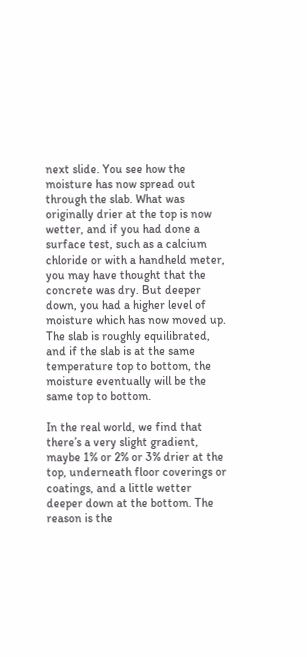next slide. You see how the moisture has now spread out through the slab. What was originally drier at the top is now wetter, and if you had done a surface test, such as a calcium chloride or with a handheld meter, you may have thought that the concrete was dry. But deeper down, you had a higher level of moisture which has now moved up. The slab is roughly equilibrated, and if the slab is at the same temperature top to bottom, the moisture eventually will be the same top to bottom.

In the real world, we find that there’s a very slight gradient, maybe 1% or 2% or 3% drier at the top, underneath floor coverings or coatings, and a little wetter deeper down at the bottom. The reason is the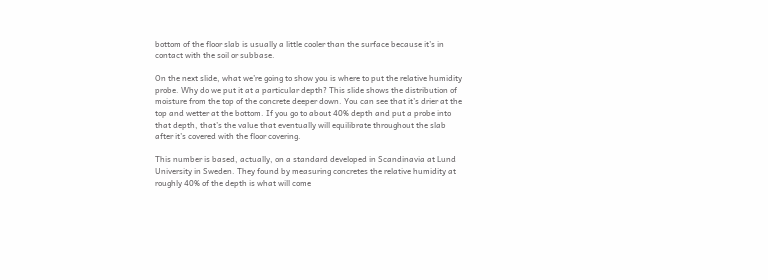bottom of the floor slab is usually a little cooler than the surface because it’s in contact with the soil or subbase.

On the next slide, what we’re going to show you is where to put the relative humidity probe. Why do we put it at a particular depth? This slide shows the distribution of moisture from the top of the concrete deeper down. You can see that it’s drier at the top and wetter at the bottom. If you go to about 40% depth and put a probe into that depth, that’s the value that eventually will equilibrate throughout the slab after it’s covered with the floor covering.

This number is based, actually, on a standard developed in Scandinavia at Lund University in Sweden. They found by measuring concretes the relative humidity at roughly 40% of the depth is what will come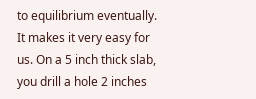to equilibrium eventually. It makes it very easy for us. On a 5 inch thick slab, you drill a hole 2 inches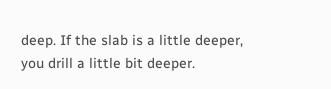deep. If the slab is a little deeper, you drill a little bit deeper.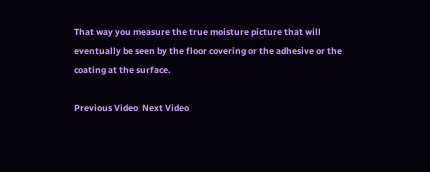That way you measure the true moisture picture that will eventually be seen by the floor covering or the adhesive or the coating at the surface.

Previous Video  Next Video